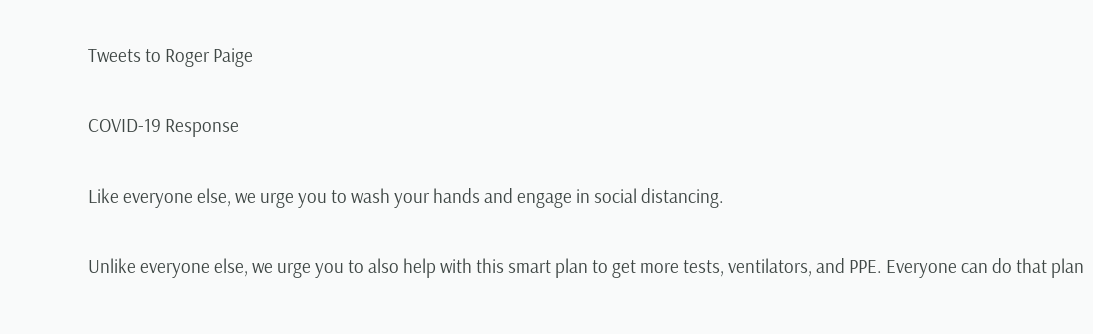Tweets to Roger Paige

COVID-19 Response

Like everyone else, we urge you to wash your hands and engage in social distancing.

Unlike everyone else, we urge you to also help with this smart plan to get more tests, ventilators, and PPE. Everyone can do that plan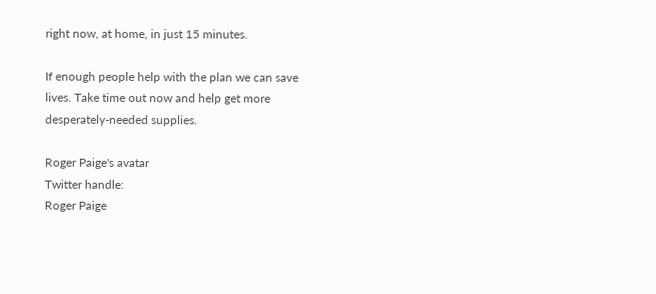right now, at home, in just 15 minutes.

If enough people help with the plan we can save lives. Take time out now and help get more desperately-needed supplies.

Roger Paige's avatar
Twitter handle:
Roger Paige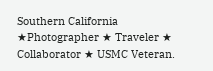Southern California
★Photographer ★ Traveler ★ Collaborator ★ USMC Veteran.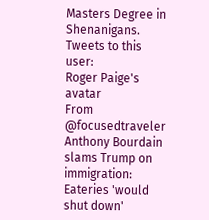Masters Degree in Shenanigans.
Tweets to this user:
Roger Paige's avatar
From @focusedtraveler
Anthony Bourdain slams Trump on immigration: Eateries 'would shut down'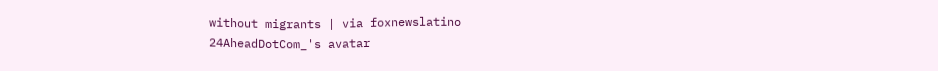without migrants | via foxnewslatino
24AheadDotCom_'s avatar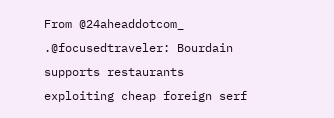From @24aheaddotcom_
.@focusedtraveler: Bourdain supports restaurants exploiting cheap foreign serf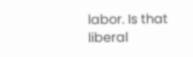labor. Is that liberal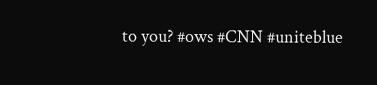to you? #ows #CNN #uniteblue